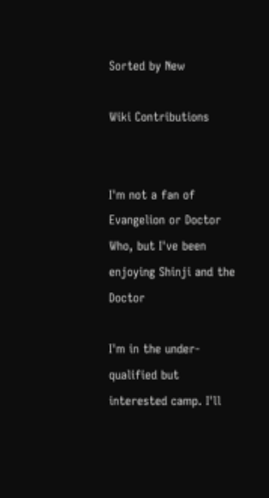Sorted by New

Wiki Contributions


I'm not a fan of Evangelion or Doctor Who, but I've been enjoying Shinji and the Doctor

I'm in the under-qualified but interested camp. I'll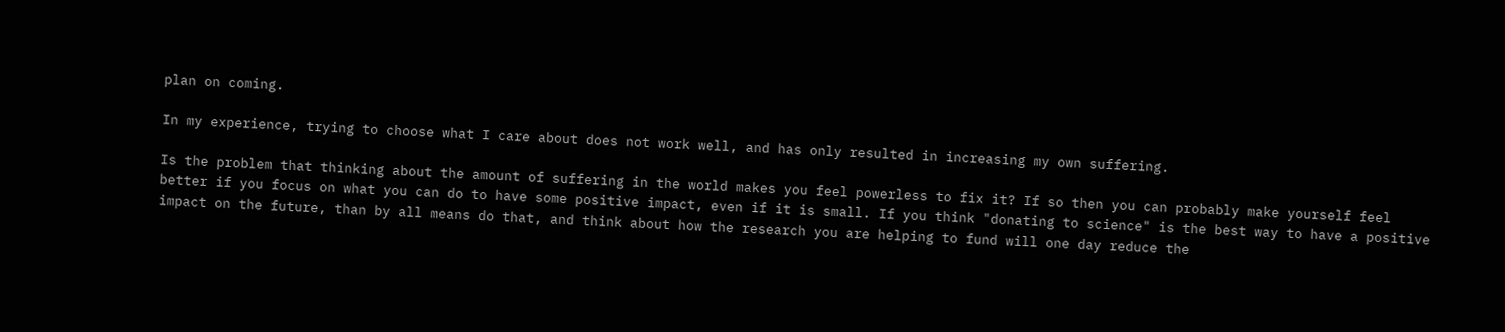plan on coming.

In my experience, trying to choose what I care about does not work well, and has only resulted in increasing my own suffering.

Is the problem that thinking about the amount of suffering in the world makes you feel powerless to fix it? If so then you can probably make yourself feel better if you focus on what you can do to have some positive impact, even if it is small. If you think "donating to science" is the best way to have a positive impact on the future, than by all means do that, and think about how the research you are helping to fund will one day reduce the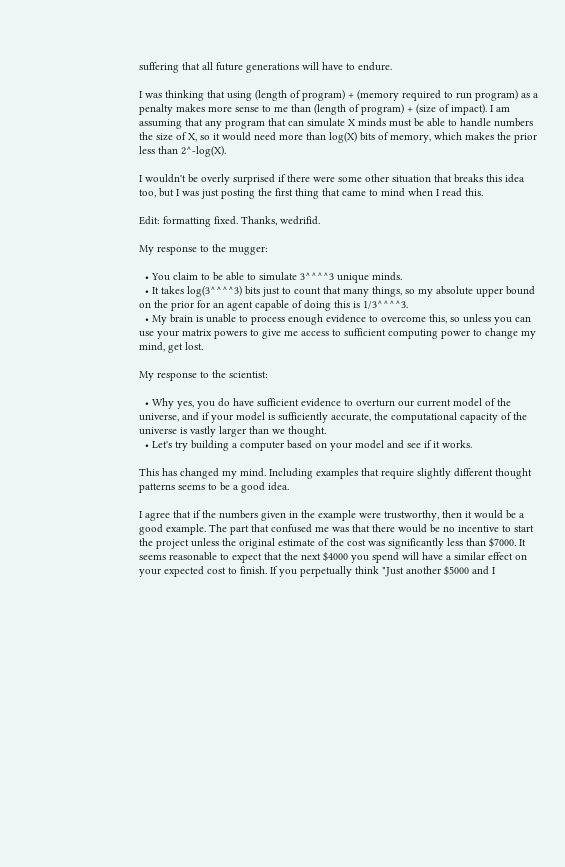suffering that all future generations will have to endure.

I was thinking that using (length of program) + (memory required to run program) as a penalty makes more sense to me than (length of program) + (size of impact). I am assuming that any program that can simulate X minds must be able to handle numbers the size of X, so it would need more than log(X) bits of memory, which makes the prior less than 2^-log(X).

I wouldn't be overly surprised if there were some other situation that breaks this idea too, but I was just posting the first thing that came to mind when I read this.

Edit: formatting fixed. Thanks, wedrifid.

My response to the mugger:

  • You claim to be able to simulate 3^^^^3 unique minds.
  • It takes log(3^^^^3) bits just to count that many things, so my absolute upper bound on the prior for an agent capable of doing this is 1/3^^^^3.
  • My brain is unable to process enough evidence to overcome this, so unless you can use your matrix powers to give me access to sufficient computing power to change my mind, get lost.

My response to the scientist:

  • Why yes, you do have sufficient evidence to overturn our current model of the universe, and if your model is sufficiently accurate, the computational capacity of the universe is vastly larger than we thought.
  • Let's try building a computer based on your model and see if it works.

This has changed my mind. Including examples that require slightly different thought patterns seems to be a good idea.

I agree that if the numbers given in the example were trustworthy, then it would be a good example. The part that confused me was that there would be no incentive to start the project unless the original estimate of the cost was significantly less than $7000. It seems reasonable to expect that the next $4000 you spend will have a similar effect on your expected cost to finish. If you perpetually think "Just another $5000 and I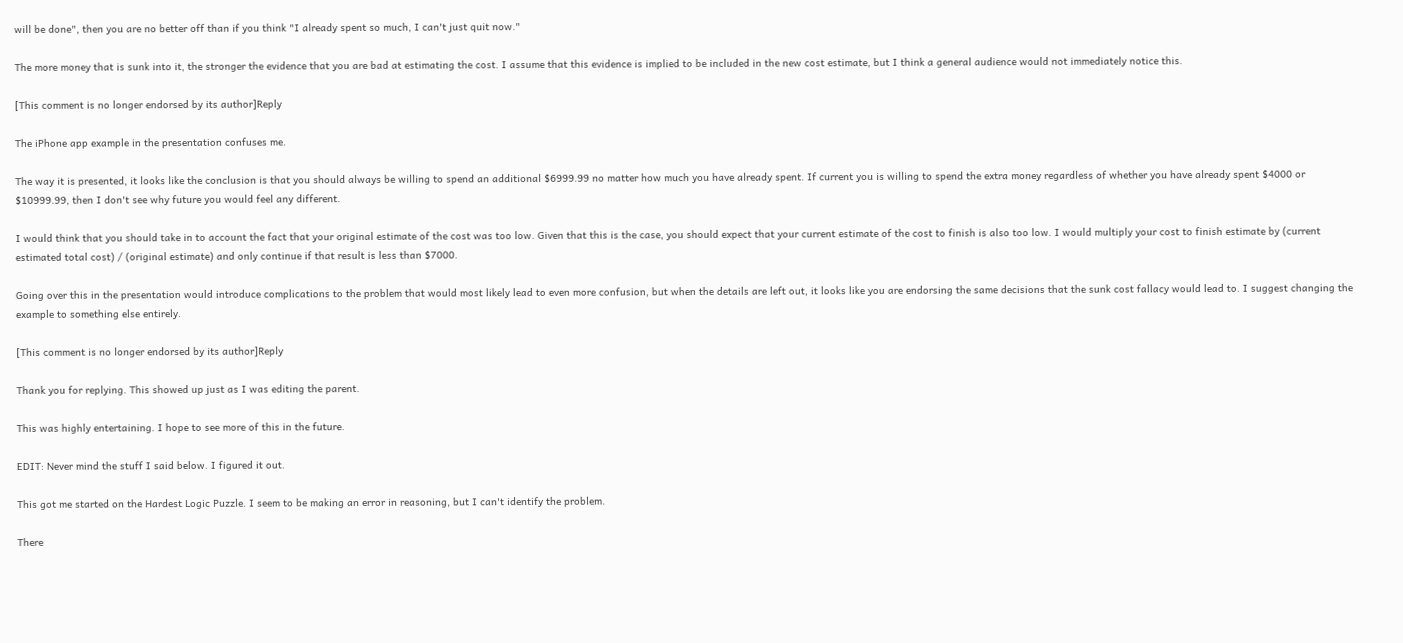will be done", then you are no better off than if you think "I already spent so much, I can't just quit now."

The more money that is sunk into it, the stronger the evidence that you are bad at estimating the cost. I assume that this evidence is implied to be included in the new cost estimate, but I think a general audience would not immediately notice this.

[This comment is no longer endorsed by its author]Reply

The iPhone app example in the presentation confuses me.

The way it is presented, it looks like the conclusion is that you should always be willing to spend an additional $6999.99 no matter how much you have already spent. If current you is willing to spend the extra money regardless of whether you have already spent $4000 or $10999.99, then I don't see why future you would feel any different.

I would think that you should take in to account the fact that your original estimate of the cost was too low. Given that this is the case, you should expect that your current estimate of the cost to finish is also too low. I would multiply your cost to finish estimate by (current estimated total cost) / (original estimate) and only continue if that result is less than $7000.

Going over this in the presentation would introduce complications to the problem that would most likely lead to even more confusion, but when the details are left out, it looks like you are endorsing the same decisions that the sunk cost fallacy would lead to. I suggest changing the example to something else entirely.

[This comment is no longer endorsed by its author]Reply

Thank you for replying. This showed up just as I was editing the parent.

This was highly entertaining. I hope to see more of this in the future.

EDIT: Never mind the stuff I said below. I figured it out.

This got me started on the Hardest Logic Puzzle. I seem to be making an error in reasoning, but I can't identify the problem.

There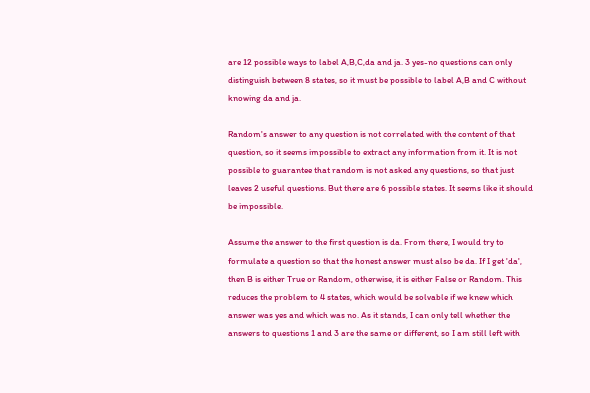are 12 possible ways to label A,B,C,da and ja. 3 yes-no questions can only distinguish between 8 states, so it must be possible to label A,B and C without knowing da and ja.

Random's answer to any question is not correlated with the content of that question, so it seems impossible to extract any information from it. It is not possible to guarantee that random is not asked any questions, so that just leaves 2 useful questions. But there are 6 possible states. It seems like it should be impossible.

Assume the answer to the first question is da. From there, I would try to formulate a question so that the honest answer must also be da. If I get 'da', then B is either True or Random, otherwise, it is either False or Random. This reduces the problem to 4 states, which would be solvable if we knew which answer was yes and which was no. As it stands, I can only tell whether the answers to questions 1 and 3 are the same or different, so I am still left with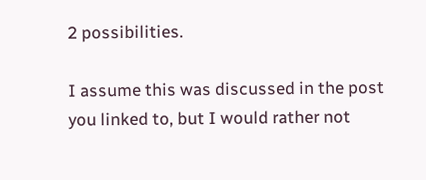2 possibilities.

I assume this was discussed in the post you linked to, but I would rather not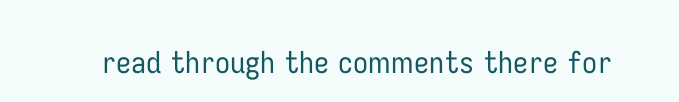read through the comments there for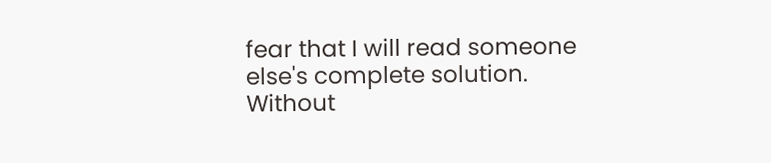fear that I will read someone else's complete solution. Without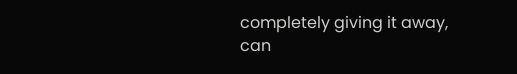completely giving it away, can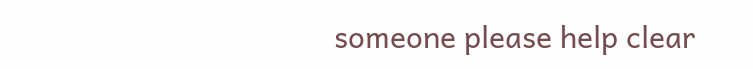someone please help clear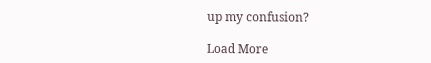up my confusion?

Load More